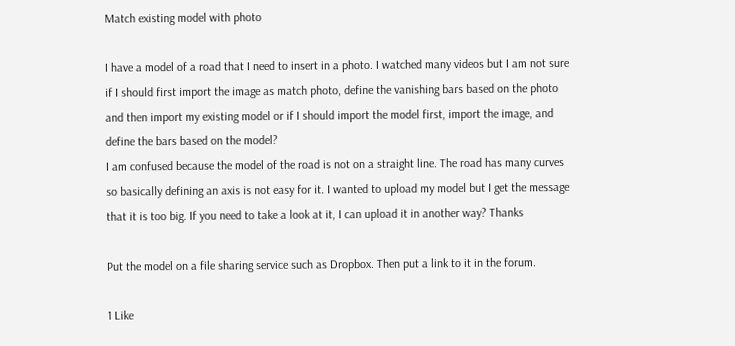Match existing model with photo

I have a model of a road that I need to insert in a photo. I watched many videos but I am not sure if I should first import the image as match photo, define the vanishing bars based on the photo and then import my existing model or if I should import the model first, import the image, and define the bars based on the model?
I am confused because the model of the road is not on a straight line. The road has many curves so basically defining an axis is not easy for it. I wanted to upload my model but I get the message that it is too big. If you need to take a look at it, I can upload it in another way? Thanks

Put the model on a file sharing service such as Dropbox. Then put a link to it in the forum.

1 Like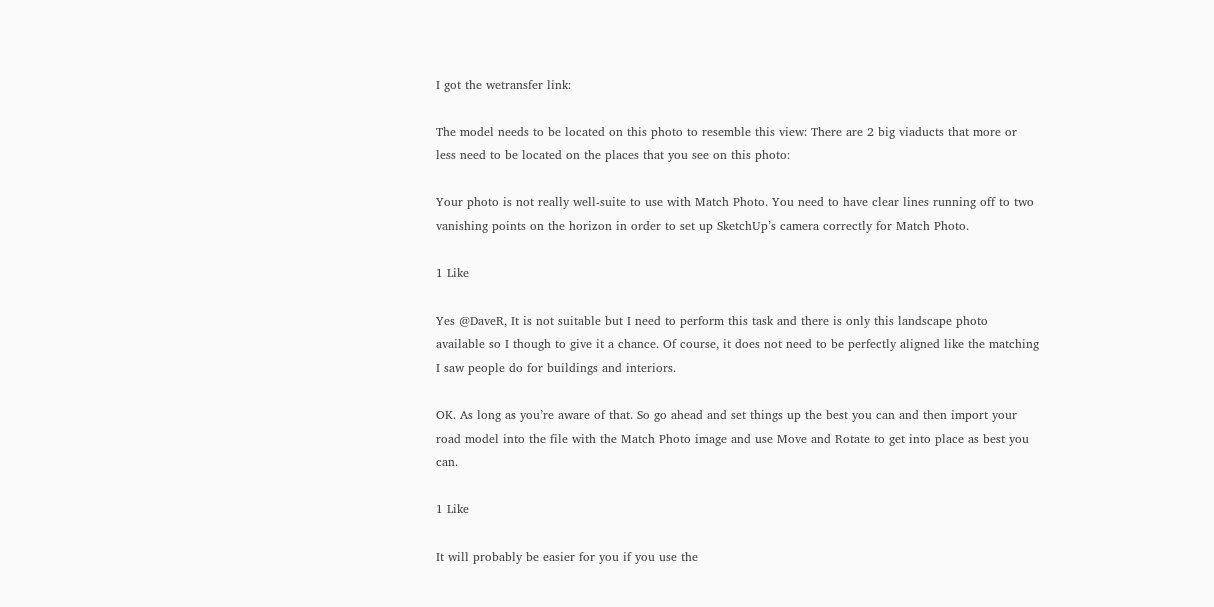I got the wetransfer link:

The model needs to be located on this photo to resemble this view: There are 2 big viaducts that more or less need to be located on the places that you see on this photo:

Your photo is not really well-suite to use with Match Photo. You need to have clear lines running off to two vanishing points on the horizon in order to set up SketchUp’s camera correctly for Match Photo.

1 Like

Yes @DaveR, It is not suitable but I need to perform this task and there is only this landscape photo available so I though to give it a chance. Of course, it does not need to be perfectly aligned like the matching I saw people do for buildings and interiors.

OK. As long as you’re aware of that. So go ahead and set things up the best you can and then import your road model into the file with the Match Photo image and use Move and Rotate to get into place as best you can.

1 Like

It will probably be easier for you if you use the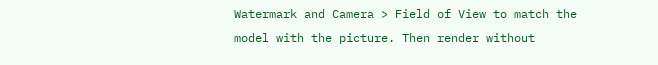Watermark and Camera > Field of View to match the model with the picture. Then render without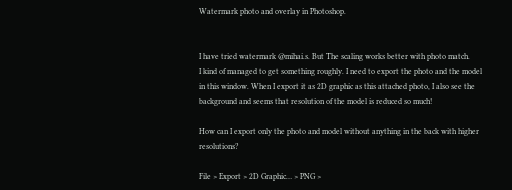Watermark photo and overlay in Photoshop.


I have tried watermark @mihai.s. But The scaling works better with photo match.
I kind of managed to get something roughly. I need to export the photo and the model in this window. When I export it as 2D graphic as this attached photo, I also see the background and seems that resolution of the model is reduced so much!

How can I export only the photo and model without anything in the back with higher resolutions?

File > Export > 2D Graphic… > PNG >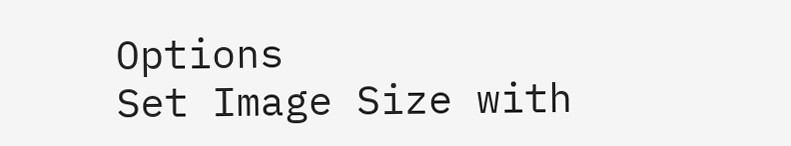Options
Set Image Size with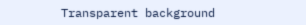Transparent background